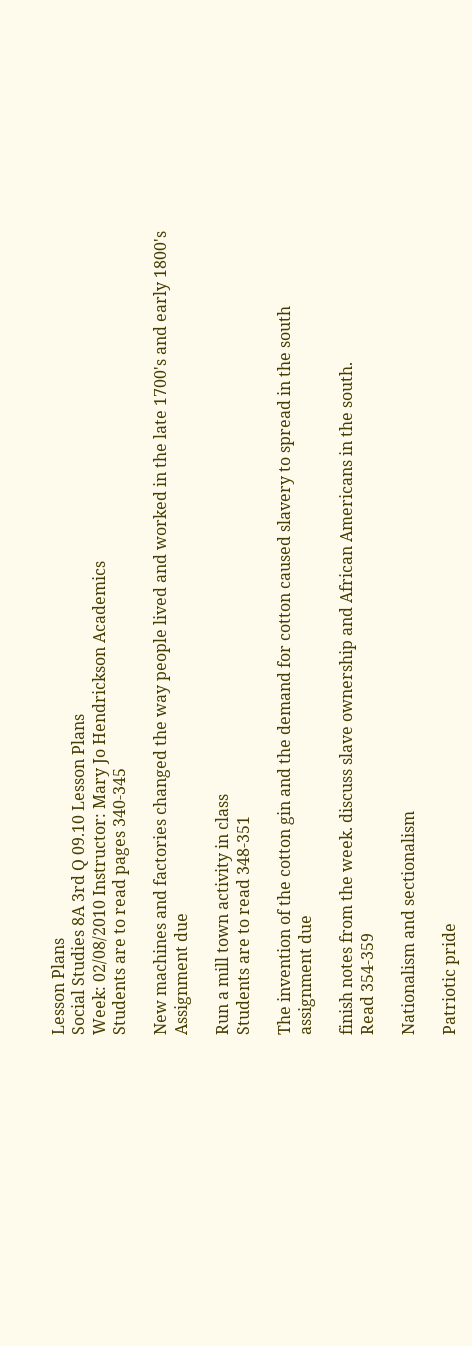Lesson Plans
Social Studies 8A 3rd Q 09.10 Lesson Plans
Week: 02/08/2010 Instructor: Mary Jo Hendrickson Academics
Students are to read pages 340-345

New machines and factories changed the way people lived and worked in the late 1700's and early 1800's
Assignment due

Run a mill town activity in class
Students are to read 348-351

The invention of the cotton gin and the demand for cotton caused slavery to spread in the south
assignment due

finish notes from the week. discuss slave ownership and African Americans in the south.
Read 354-359

Nationalism and sectionalism

Patriotic pride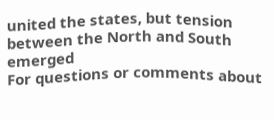united the states, but tension between the North and South emerged
For questions or comments about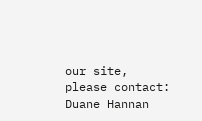our site, please contact: Duane Hannan